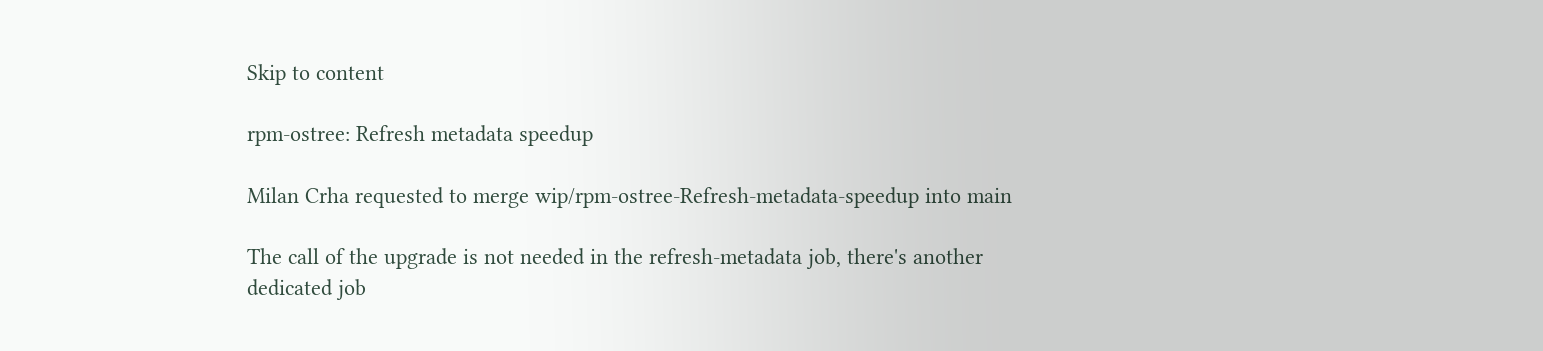Skip to content

rpm-ostree: Refresh metadata speedup

Milan Crha requested to merge wip/rpm-ostree-Refresh-metadata-speedup into main

The call of the upgrade is not needed in the refresh-metadata job, there's another dedicated job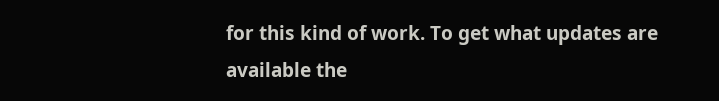for this kind of work. To get what updates are available the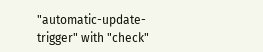"automatic-update-trigger" with "check"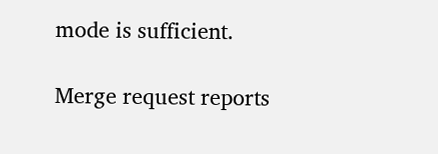mode is sufficient.

Merge request reports